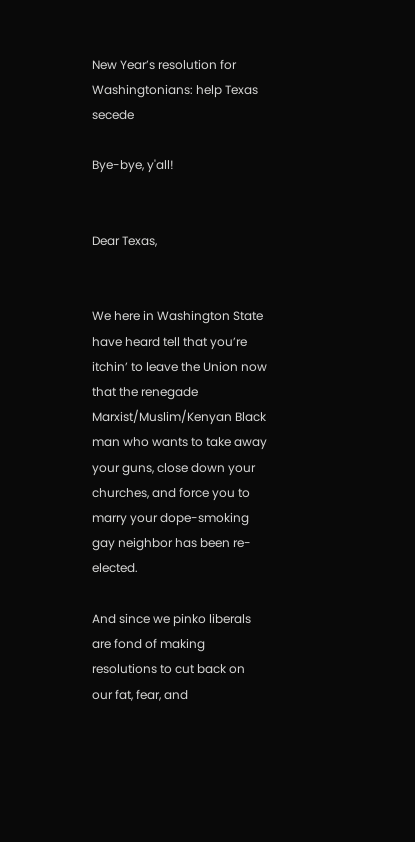New Year’s resolution for Washingtonians: help Texas secede

Bye-bye, y'all!


Dear Texas,


We here in Washington State have heard tell that you’re itchin’ to leave the Union now that the renegade Marxist/Muslim/Kenyan Black man who wants to take away your guns, close down your churches, and force you to marry your dope-smoking gay neighbor has been re-elected.

And since we pinko liberals are fond of making resolutions to cut back on our fat, fear, and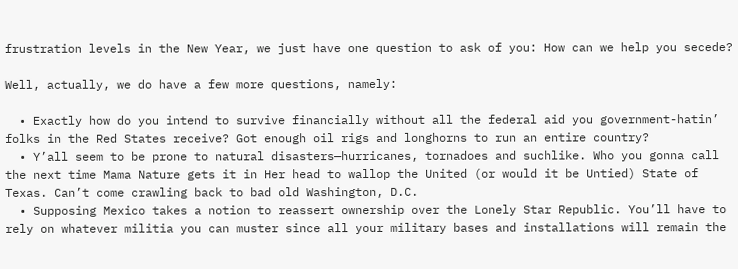frustration levels in the New Year, we just have one question to ask of you: How can we help you secede?

Well, actually, we do have a few more questions, namely:

  • Exactly how do you intend to survive financially without all the federal aid you government-hatin’ folks in the Red States receive? Got enough oil rigs and longhorns to run an entire country?
  • Y’all seem to be prone to natural disasters—hurricanes, tornadoes and suchlike. Who you gonna call the next time Mama Nature gets it in Her head to wallop the United (or would it be Untied) State of Texas. Can’t come crawling back to bad old Washington, D.C.
  • Supposing Mexico takes a notion to reassert ownership over the Lonely Star Republic. You’ll have to rely on whatever militia you can muster since all your military bases and installations will remain the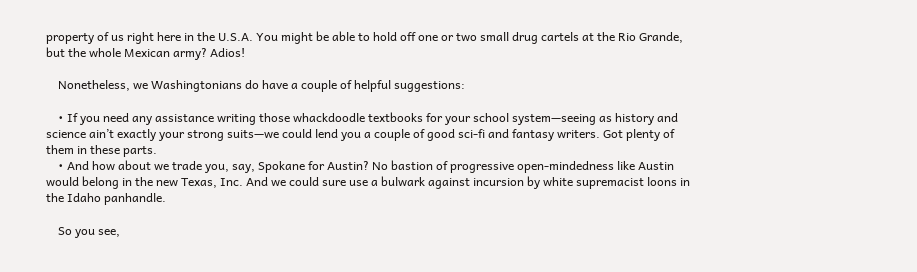property of us right here in the U.S.A. You might be able to hold off one or two small drug cartels at the Rio Grande, but the whole Mexican army? Adios!

    Nonetheless, we Washingtonians do have a couple of helpful suggestions:

    • If you need any assistance writing those whackdoodle textbooks for your school system—seeing as history and science ain’t exactly your strong suits—we could lend you a couple of good sci-fi and fantasy writers. Got plenty of them in these parts.
    • And how about we trade you, say, Spokane for Austin? No bastion of progressive open-mindedness like Austin would belong in the new Texas, Inc. And we could sure use a bulwark against incursion by white supremacist loons in the Idaho panhandle.

    So you see,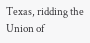Texas, ridding the Union of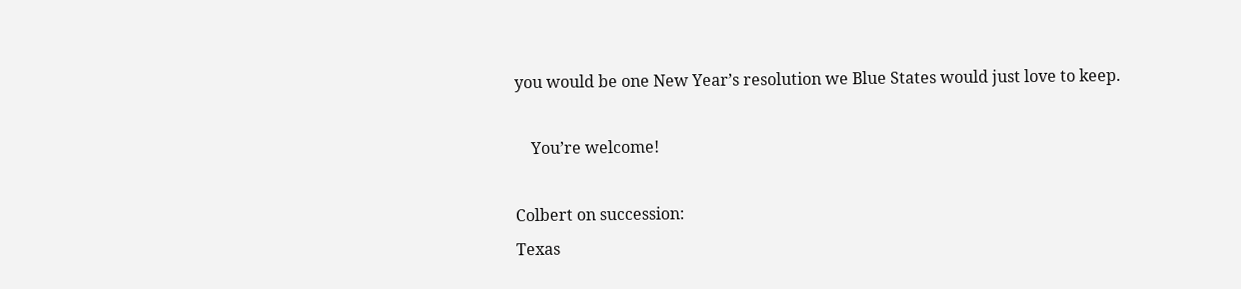you would be one New Year’s resolution we Blue States would just love to keep.

    You’re welcome!

Colbert on succession:
Texas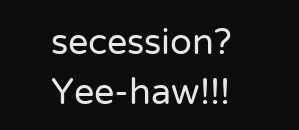secession? Yee-haw!!!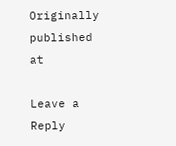Originally published at

Leave a Reply